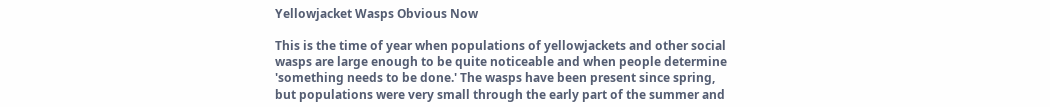Yellowjacket Wasps Obvious Now

This is the time of year when populations of yellowjackets and other social wasps are large enough to be quite noticeable and when people determine 'something needs to be done.' The wasps have been present since spring, but populations were very small through the early part of the summer and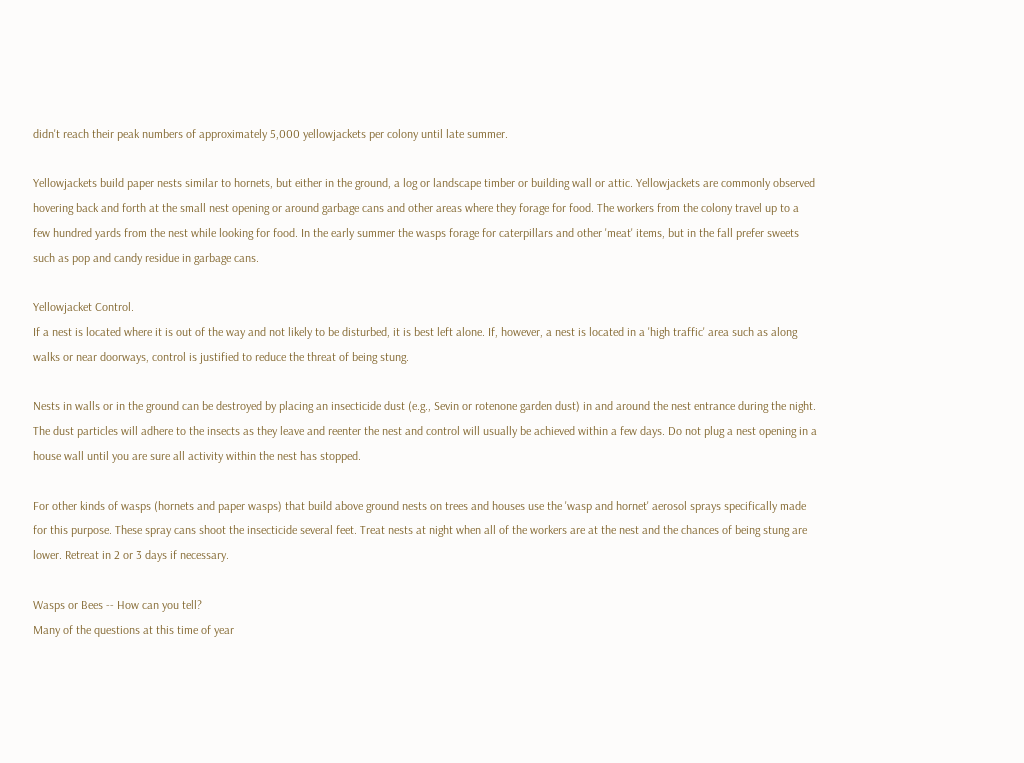didn't reach their peak numbers of approximately 5,000 yellowjackets per colony until late summer.

Yellowjackets build paper nests similar to hornets, but either in the ground, a log or landscape timber or building wall or attic. Yellowjackets are commonly observed hovering back and forth at the small nest opening or around garbage cans and other areas where they forage for food. The workers from the colony travel up to a few hundred yards from the nest while looking for food. In the early summer the wasps forage for caterpillars and other 'meat' items, but in the fall prefer sweets such as pop and candy residue in garbage cans.

Yellowjacket Control.
If a nest is located where it is out of the way and not likely to be disturbed, it is best left alone. If, however, a nest is located in a 'high traffic' area such as along walks or near doorways, control is justified to reduce the threat of being stung.

Nests in walls or in the ground can be destroyed by placing an insecticide dust (e.g., Sevin or rotenone garden dust) in and around the nest entrance during the night. The dust particles will adhere to the insects as they leave and reenter the nest and control will usually be achieved within a few days. Do not plug a nest opening in a house wall until you are sure all activity within the nest has stopped.

For other kinds of wasps (hornets and paper wasps) that build above ground nests on trees and houses use the 'wasp and hornet' aerosol sprays specifically made for this purpose. These spray cans shoot the insecticide several feet. Treat nests at night when all of the workers are at the nest and the chances of being stung are lower. Retreat in 2 or 3 days if necessary.

Wasps or Bees -- How can you tell?
Many of the questions at this time of year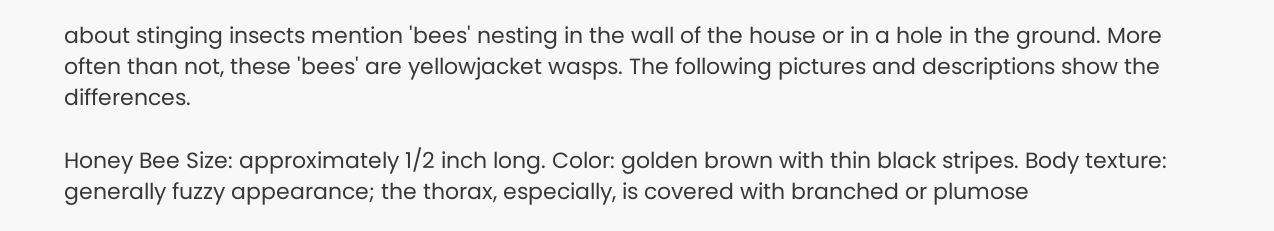about stinging insects mention 'bees' nesting in the wall of the house or in a hole in the ground. More often than not, these 'bees' are yellowjacket wasps. The following pictures and descriptions show the differences.

Honey Bee Size: approximately 1/2 inch long. Color: golden brown with thin black stripes. Body texture: generally fuzzy appearance; the thorax, especially, is covered with branched or plumose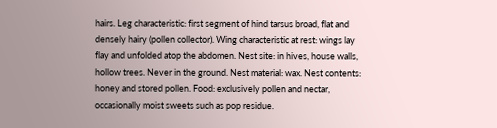hairs. Leg characteristic: first segment of hind tarsus broad, flat and densely hairy (pollen collector). Wing characteristic at rest: wings lay flay and unfolded atop the abdomen. Nest site: in hives, house walls, hollow trees. Never in the ground. Nest material: wax. Nest contents: honey and stored pollen. Food: exclusively pollen and nectar, occasionally moist sweets such as pop residue.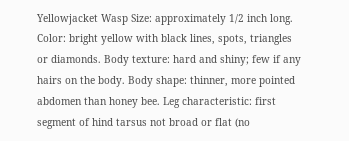Yellowjacket Wasp Size: approximately 1/2 inch long. Color: bright yellow with black lines, spots, triangles or diamonds. Body texture: hard and shiny; few if any hairs on the body. Body shape: thinner, more pointed abdomen than honey bee. Leg characteristic: first segment of hind tarsus not broad or flat (no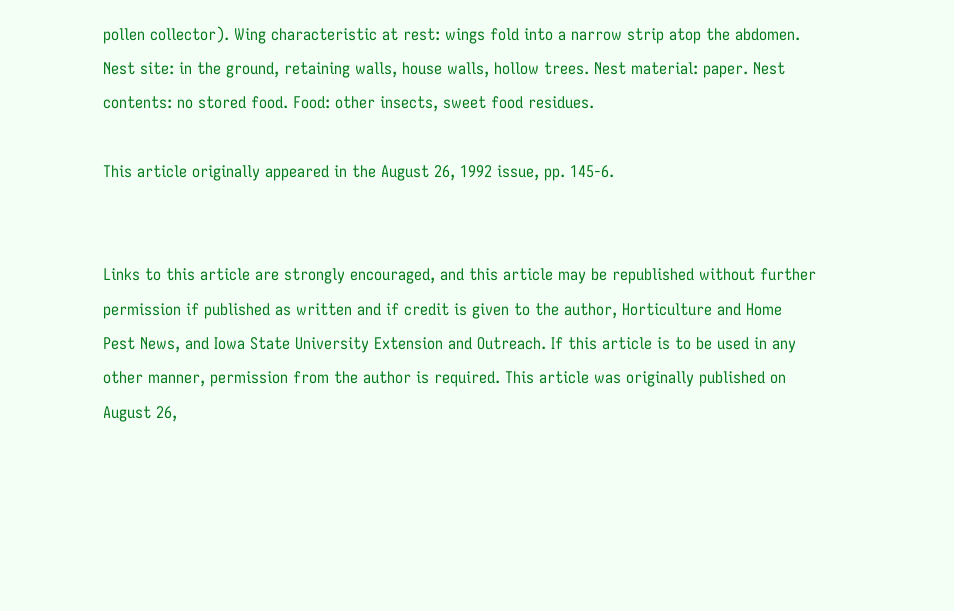pollen collector). Wing characteristic at rest: wings fold into a narrow strip atop the abdomen. Nest site: in the ground, retaining walls, house walls, hollow trees. Nest material: paper. Nest contents: no stored food. Food: other insects, sweet food residues.

This article originally appeared in the August 26, 1992 issue, pp. 145-6.


Links to this article are strongly encouraged, and this article may be republished without further permission if published as written and if credit is given to the author, Horticulture and Home Pest News, and Iowa State University Extension and Outreach. If this article is to be used in any other manner, permission from the author is required. This article was originally published on August 26,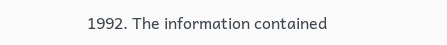1992. The information contained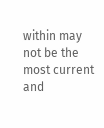within may not be the most current and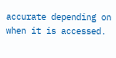accurate depending on when it is accessed.